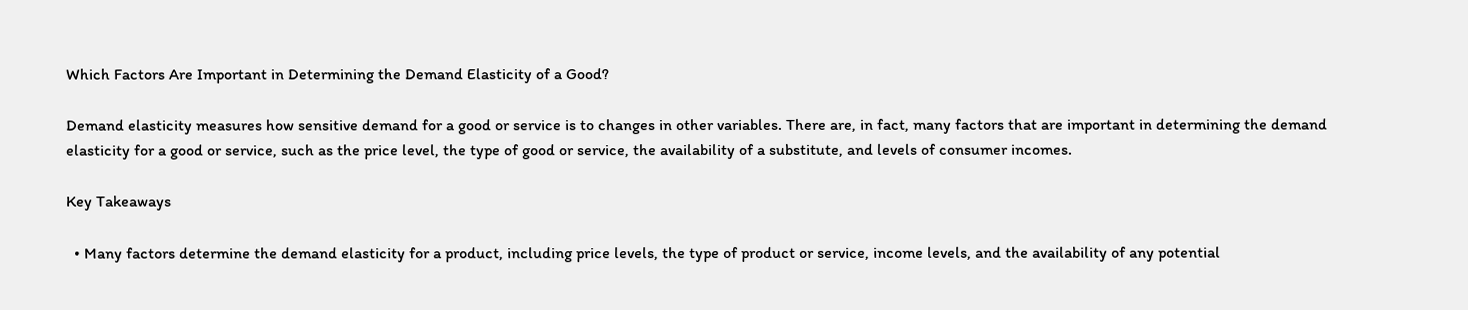Which Factors Are Important in Determining the Demand Elasticity of a Good?

Demand elasticity measures how sensitive demand for a good or service is to changes in other variables. There are, in fact, many factors that are important in determining the demand elasticity for a good or service, such as the price level, the type of good or service, the availability of a substitute, and levels of consumer incomes.

Key Takeaways

  • Many factors determine the demand elasticity for a product, including price levels, the type of product or service, income levels, and the availability of any potential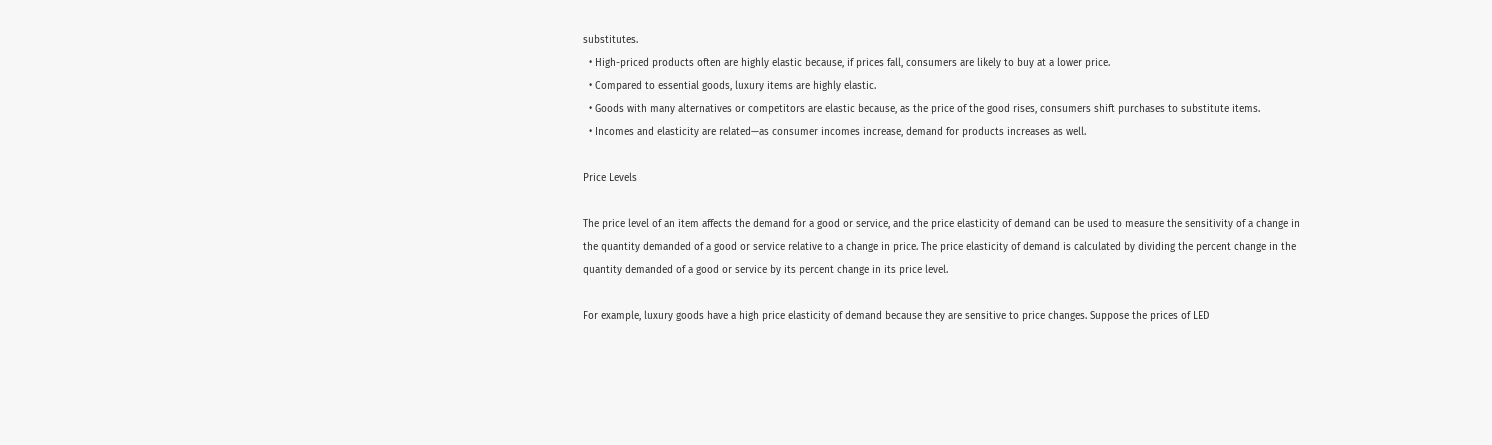substitutes.
  • High-priced products often are highly elastic because, if prices fall, consumers are likely to buy at a lower price.
  • Compared to essential goods, luxury items are highly elastic.
  • Goods with many alternatives or competitors are elastic because, as the price of the good rises, consumers shift purchases to substitute items.
  • Incomes and elasticity are related—as consumer incomes increase, demand for products increases as well.

Price Levels

The price level of an item affects the demand for a good or service, and the price elasticity of demand can be used to measure the sensitivity of a change in the quantity demanded of a good or service relative to a change in price. The price elasticity of demand is calculated by dividing the percent change in the quantity demanded of a good or service by its percent change in its price level.

For example, luxury goods have a high price elasticity of demand because they are sensitive to price changes. Suppose the prices of LED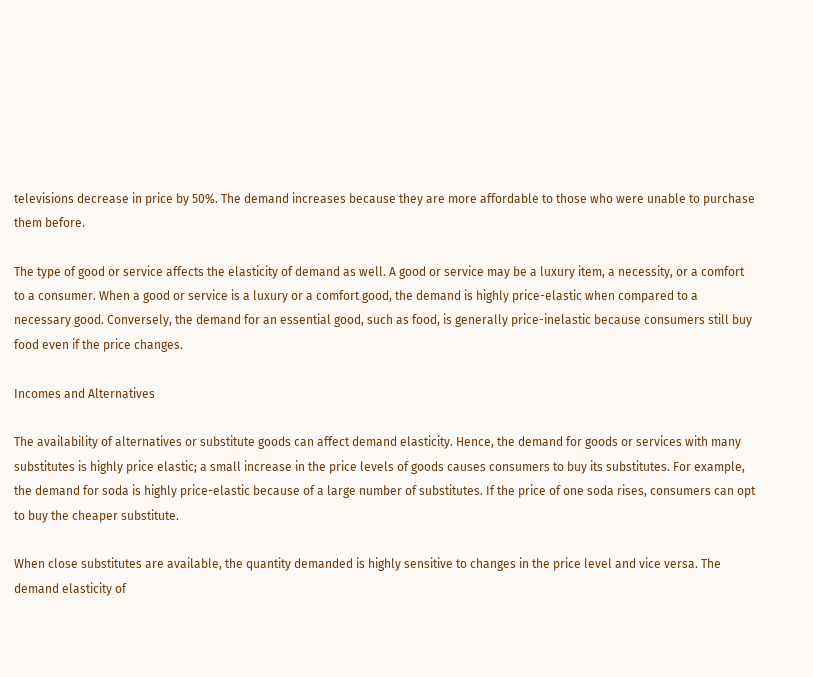televisions decrease in price by 50%. The demand increases because they are more affordable to those who were unable to purchase them before.

The type of good or service affects the elasticity of demand as well. A good or service may be a luxury item, a necessity, or a comfort to a consumer. When a good or service is a luxury or a comfort good, the demand is highly price-elastic when compared to a necessary good. Conversely, the demand for an essential good, such as food, is generally price-inelastic because consumers still buy food even if the price changes.

Incomes and Alternatives

The availability of alternatives or substitute goods can affect demand elasticity. Hence, the demand for goods or services with many substitutes is highly price elastic; a small increase in the price levels of goods causes consumers to buy its substitutes. For example, the demand for soda is highly price-elastic because of a large number of substitutes. If the price of one soda rises, consumers can opt to buy the cheaper substitute.

When close substitutes are available, the quantity demanded is highly sensitive to changes in the price level and vice versa. The demand elasticity of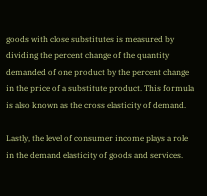goods with close substitutes is measured by dividing the percent change of the quantity demanded of one product by the percent change in the price of a substitute product. This formula is also known as the cross elasticity of demand.

Lastly, the level of consumer income plays a role in the demand elasticity of goods and services.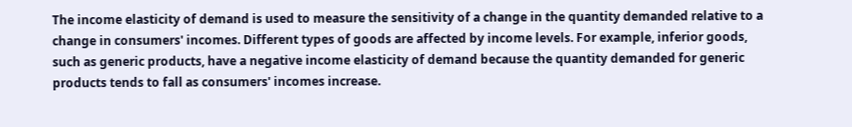The income elasticity of demand is used to measure the sensitivity of a change in the quantity demanded relative to a change in consumers' incomes. Different types of goods are affected by income levels. For example, inferior goods, such as generic products, have a negative income elasticity of demand because the quantity demanded for generic products tends to fall as consumers' incomes increase.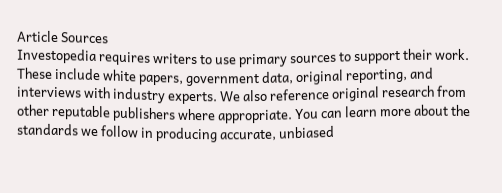Article Sources
Investopedia requires writers to use primary sources to support their work. These include white papers, government data, original reporting, and interviews with industry experts. We also reference original research from other reputable publishers where appropriate. You can learn more about the standards we follow in producing accurate, unbiased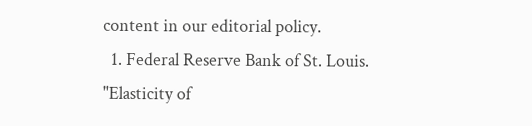content in our editorial policy.
  1. Federal Reserve Bank of St. Louis. "Elasticity of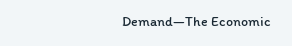Demand—The Economic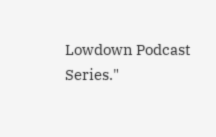Lowdown Podcast Series."